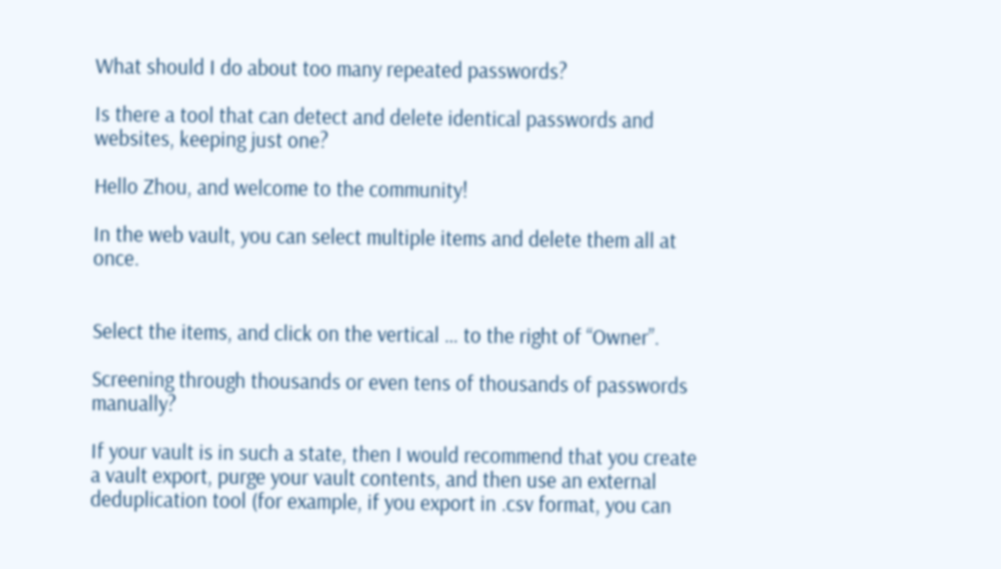What should I do about too many repeated passwords?

Is there a tool that can detect and delete identical passwords and websites, keeping just one?

Hello Zhou, and welcome to the community!

In the web vault, you can select multiple items and delete them all at once.


Select the items, and click on the vertical … to the right of “Owner”.

Screening through thousands or even tens of thousands of passwords manually?

If your vault is in such a state, then I would recommend that you create a vault export, purge your vault contents, and then use an external deduplication tool (for example, if you export in .csv format, you can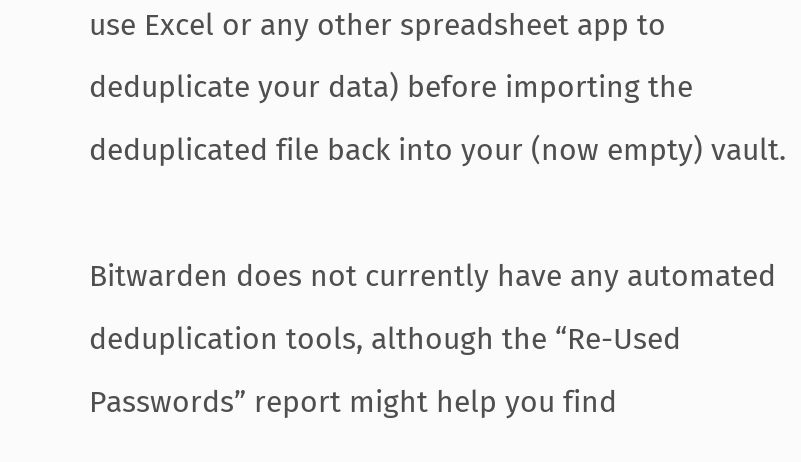use Excel or any other spreadsheet app to deduplicate your data) before importing the deduplicated file back into your (now empty) vault.

Bitwarden does not currently have any automated deduplication tools, although the “Re-Used Passwords” report might help you find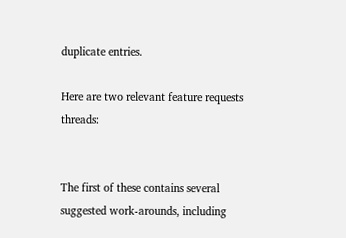duplicate entries.

Here are two relevant feature requests threads:


The first of these contains several suggested work-arounds, including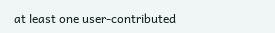at least one user-contributed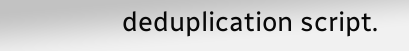deduplication script.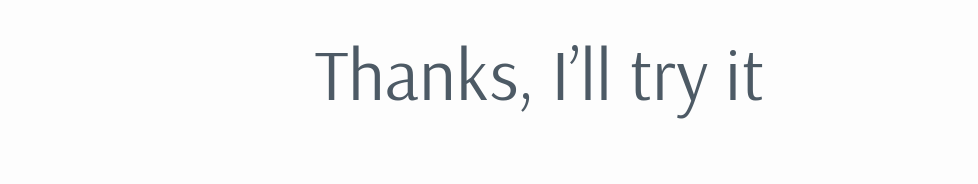Thanks, I’ll try it